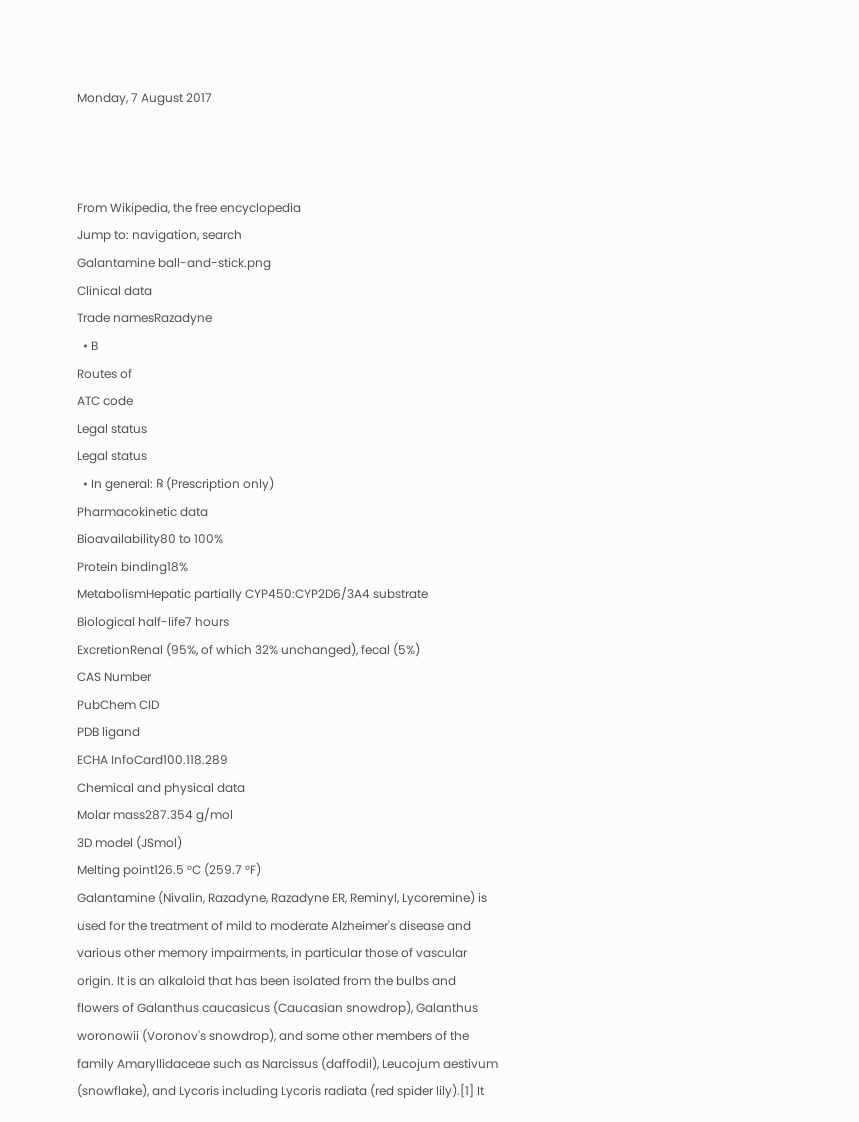Monday, 7 August 2017



From Wikipedia, the free encyclopedia
Jump to: navigation, search
Galantamine ball-and-stick.png
Clinical data
Trade namesRazadyne
  • B
Routes of
ATC code
Legal status
Legal status
  • In general: ℞ (Prescription only)
Pharmacokinetic data
Bioavailability80 to 100%
Protein binding18%
MetabolismHepatic partially CYP450:CYP2D6/3A4 substrate
Biological half-life7 hours
ExcretionRenal (95%, of which 32% unchanged), fecal (5%)
CAS Number
PubChem CID
PDB ligand
ECHA InfoCard100.118.289
Chemical and physical data
Molar mass287.354 g/mol
3D model (JSmol)
Melting point126.5 °C (259.7 °F)
Galantamine (Nivalin, Razadyne, Razadyne ER, Reminyl, Lycoremine) is used for the treatment of mild to moderate Alzheimer's disease and various other memory impairments, in particular those of vascular origin. It is an alkaloid that has been isolated from the bulbs and flowers of Galanthus caucasicus (Caucasian snowdrop), Galanthus woronowii (Voronov's snowdrop), and some other members of the family Amaryllidaceae such as Narcissus (daffodil), Leucojum aestivum (snowflake), and Lycoris including Lycoris radiata (red spider lily).[1] It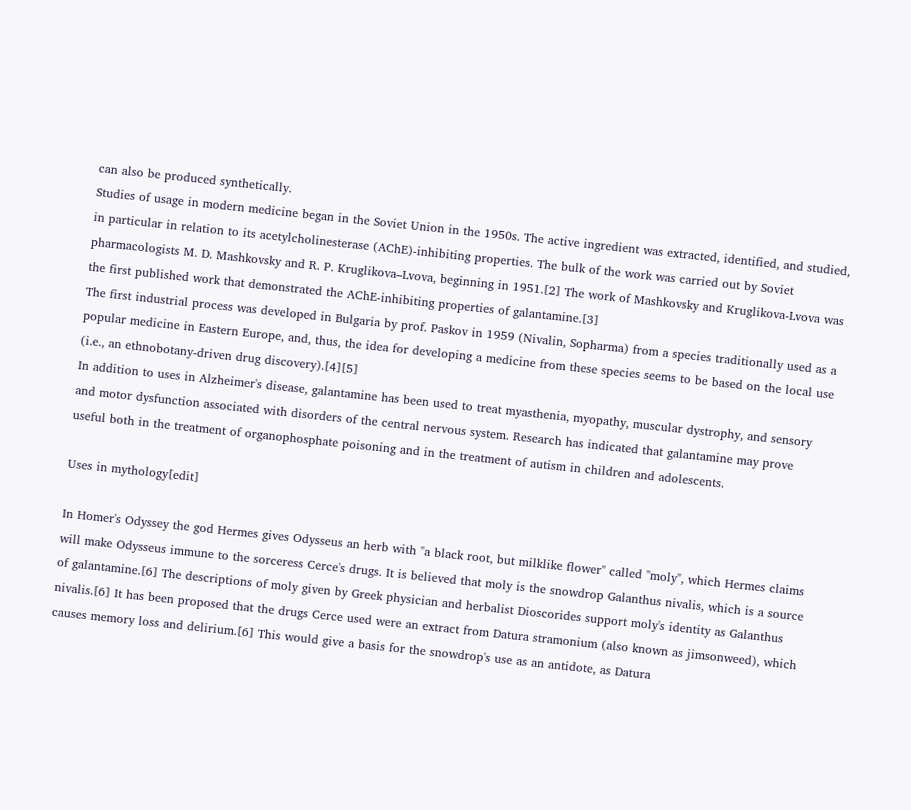can also be produced synthetically.
Studies of usage in modern medicine began in the Soviet Union in the 1950s. The active ingredient was extracted, identified, and studied, in particular in relation to its acetylcholinesterase (AChE)-inhibiting properties. The bulk of the work was carried out by Soviet pharmacologists M. D. Mashkovsky and R. P. Kruglikova–Lvova, beginning in 1951.[2] The work of Mashkovsky and Kruglikova-Lvova was the first published work that demonstrated the AChE-inhibiting properties of galantamine.[3]
The first industrial process was developed in Bulgaria by prof. Paskov in 1959 (Nivalin, Sopharma) from a species traditionally used as a popular medicine in Eastern Europe, and, thus, the idea for developing a medicine from these species seems to be based on the local use (i.e., an ethnobotany-driven drug discovery).[4][5]
In addition to uses in Alzheimer's disease, galantamine has been used to treat myasthenia, myopathy, muscular dystrophy, and sensory and motor dysfunction associated with disorders of the central nervous system. Research has indicated that galantamine may prove useful both in the treatment of organophosphate poisoning and in the treatment of autism in children and adolescents.

Uses in mythology[edit]

In Homer's Odyssey the god Hermes gives Odysseus an herb with "a black root, but milklike flower" called "moly", which Hermes claims will make Odysseus immune to the sorceress Cerce's drugs. It is believed that moly is the snowdrop Galanthus nivalis, which is a source of galantamine.[6] The descriptions of moly given by Greek physician and herbalist Dioscorides support moly's identity as Galanthus nivalis.[6] It has been proposed that the drugs Cerce used were an extract from Datura stramonium (also known as jimsonweed), which causes memory loss and delirium.[6] This would give a basis for the snowdrop's use as an antidote, as Datura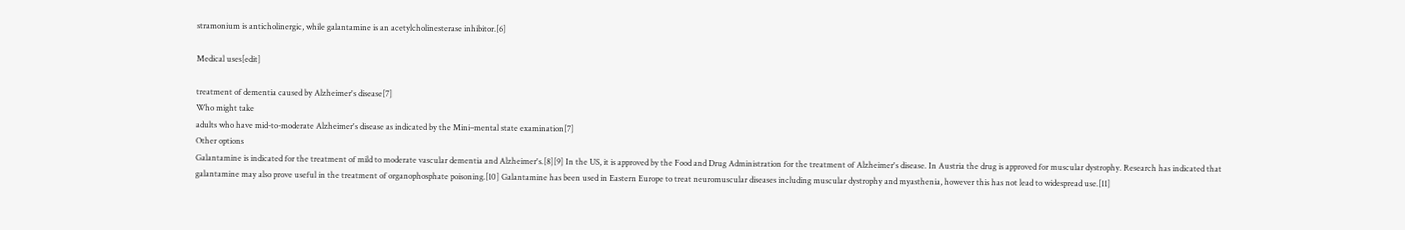stramonium is anticholinergic, while galantamine is an acetylcholinesterase inhibitor.[6]

Medical uses[edit]

treatment of dementia caused by Alzheimer's disease[7]
Who might take
adults who have mid-to-moderate Alzheimer's disease as indicated by the Mini–mental state examination[7]
Other options
Galantamine is indicated for the treatment of mild to moderate vascular dementia and Alzheimer's.[8][9] In the US, it is approved by the Food and Drug Administration for the treatment of Alzheimer's disease. In Austria the drug is approved for muscular dystrophy. Research has indicated that galantamine may also prove useful in the treatment of organophosphate poisoning.[10] Galantamine has been used in Eastern Europe to treat neuromuscular diseases including muscular dystrophy and myasthenia, however this has not lead to widespread use.[11]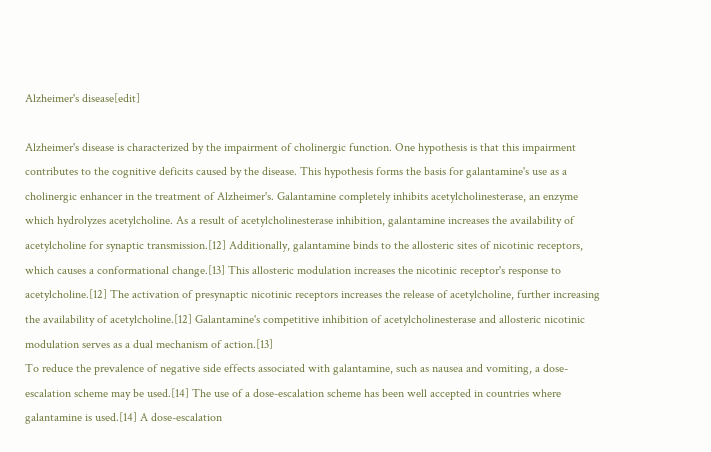Alzheimer's disease[edit]

Alzheimer's disease is characterized by the impairment of cholinergic function. One hypothesis is that this impairment contributes to the cognitive deficits caused by the disease. This hypothesis forms the basis for galantamine's use as a cholinergic enhancer in the treatment of Alzheimer's. Galantamine completely inhibits acetylcholinesterase, an enzyme which hydrolyzes acetylcholine. As a result of acetylcholinesterase inhibition, galantamine increases the availability of acetylcholine for synaptic transmission.[12] Additionally, galantamine binds to the allosteric sites of nicotinic receptors, which causes a conformational change.[13] This allosteric modulation increases the nicotinic receptor's response to acetylcholine.[12] The activation of presynaptic nicotinic receptors increases the release of acetylcholine, further increasing the availability of acetylcholine.[12] Galantamine's competitive inhibition of acetylcholinesterase and allosteric nicotinic modulation serves as a dual mechanism of action.[13]
To reduce the prevalence of negative side effects associated with galantamine, such as nausea and vomiting, a dose-escalation scheme may be used.[14] The use of a dose-escalation scheme has been well accepted in countries where galantamine is used.[14] A dose-escalation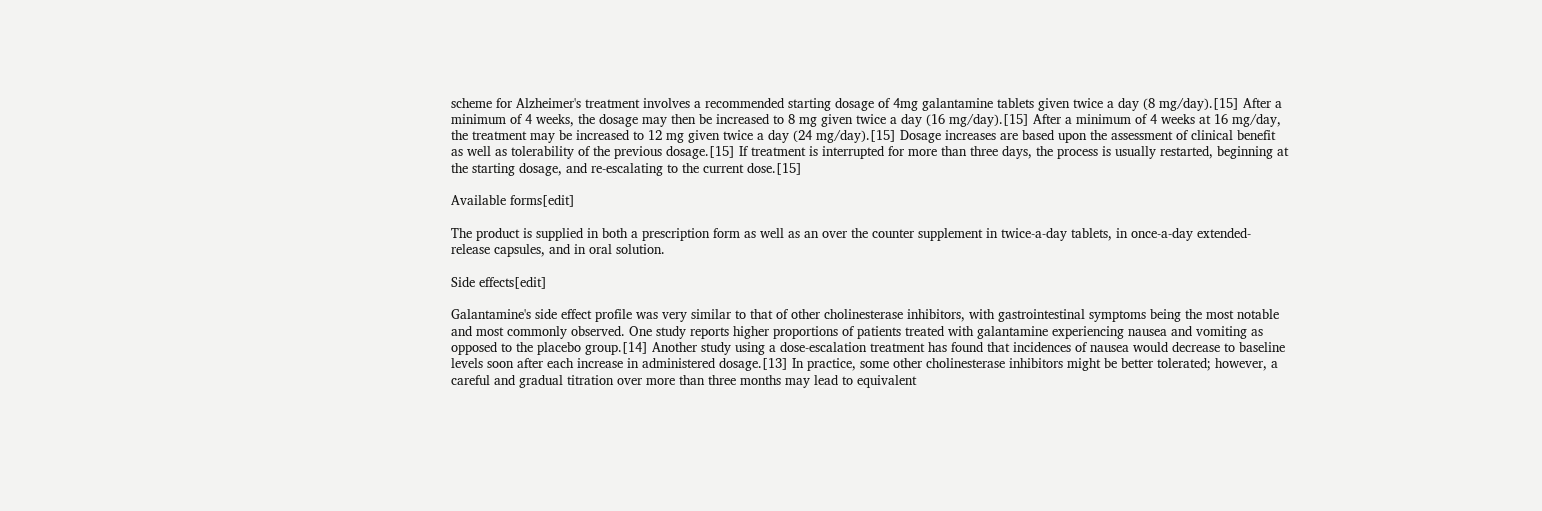scheme for Alzheimer's treatment involves a recommended starting dosage of 4mg galantamine tablets given twice a day (8 mg/day).[15] After a minimum of 4 weeks, the dosage may then be increased to 8 mg given twice a day (16 mg/day).[15] After a minimum of 4 weeks at 16 mg/day, the treatment may be increased to 12 mg given twice a day (24 mg/day).[15] Dosage increases are based upon the assessment of clinical benefit as well as tolerability of the previous dosage.[15] If treatment is interrupted for more than three days, the process is usually restarted, beginning at the starting dosage, and re-escalating to the current dose.[15]

Available forms[edit]

The product is supplied in both a prescription form as well as an over the counter supplement in twice-a-day tablets, in once-a-day extended-release capsules, and in oral solution.

Side effects[edit]

Galantamine's side effect profile was very similar to that of other cholinesterase inhibitors, with gastrointestinal symptoms being the most notable and most commonly observed. One study reports higher proportions of patients treated with galantamine experiencing nausea and vomiting as opposed to the placebo group.[14] Another study using a dose-escalation treatment has found that incidences of nausea would decrease to baseline levels soon after each increase in administered dosage.[13] In practice, some other cholinesterase inhibitors might be better tolerated; however, a careful and gradual titration over more than three months may lead to equivalent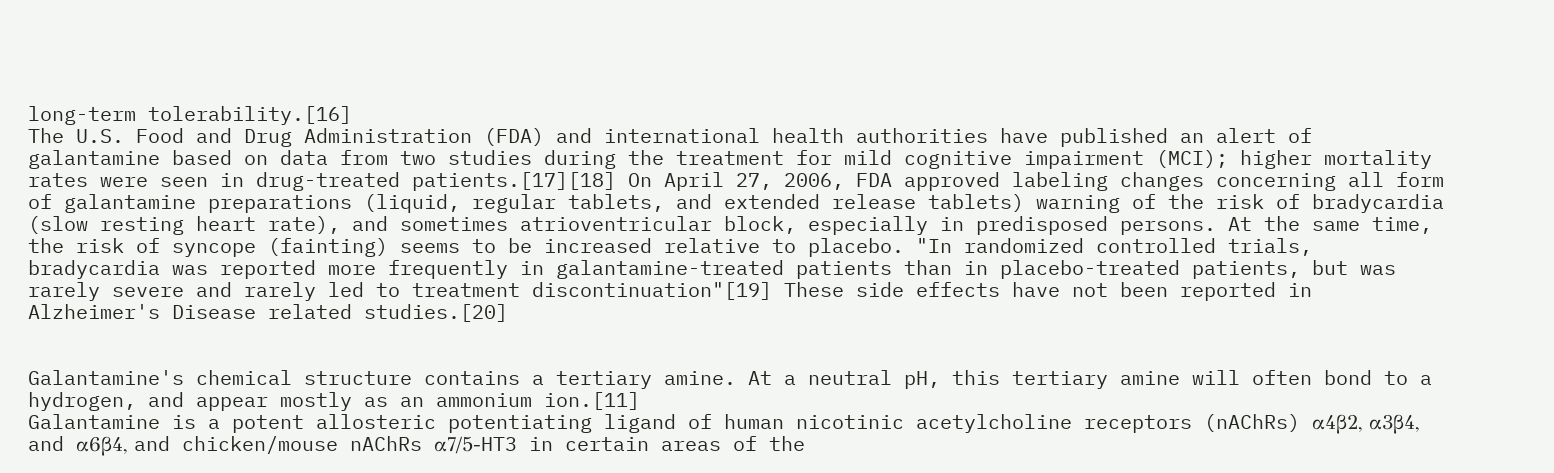long-term tolerability.[16]
The U.S. Food and Drug Administration (FDA) and international health authorities have published an alert of galantamine based on data from two studies during the treatment for mild cognitive impairment (MCI); higher mortality rates were seen in drug-treated patients.[17][18] On April 27, 2006, FDA approved labeling changes concerning all form of galantamine preparations (liquid, regular tablets, and extended release tablets) warning of the risk of bradycardia (slow resting heart rate), and sometimes atrioventricular block, especially in predisposed persons. At the same time, the risk of syncope (fainting) seems to be increased relative to placebo. "In randomized controlled trials, bradycardia was reported more frequently in galantamine-treated patients than in placebo-treated patients, but was rarely severe and rarely led to treatment discontinuation"[19] These side effects have not been reported in Alzheimer's Disease related studies.[20]


Galantamine's chemical structure contains a tertiary amine. At a neutral pH, this tertiary amine will often bond to a hydrogen, and appear mostly as an ammonium ion.[11]
Galantamine is a potent allosteric potentiating ligand of human nicotinic acetylcholine receptors (nAChRs) α4β2, α3β4, and α6β4, and chicken/mouse nAChRs α7/5-HT3 in certain areas of the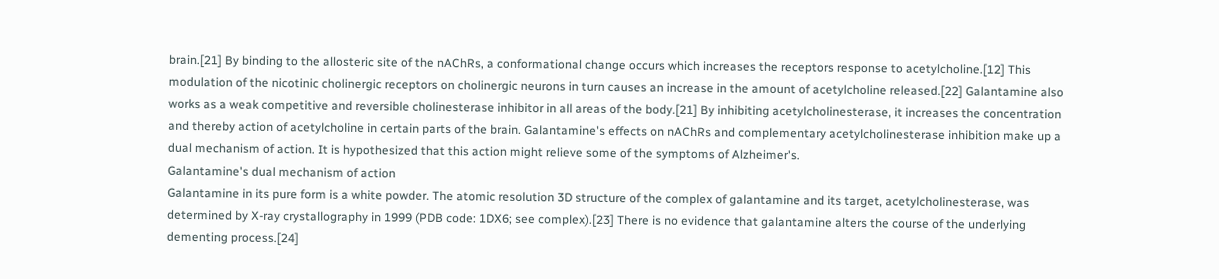brain.[21] By binding to the allosteric site of the nAChRs, a conformational change occurs which increases the receptors response to acetylcholine.[12] This modulation of the nicotinic cholinergic receptors on cholinergic neurons in turn causes an increase in the amount of acetylcholine released.[22] Galantamine also works as a weak competitive and reversible cholinesterase inhibitor in all areas of the body.[21] By inhibiting acetylcholinesterase, it increases the concentration and thereby action of acetylcholine in certain parts of the brain. Galantamine's effects on nAChRs and complementary acetylcholinesterase inhibition make up a dual mechanism of action. It is hypothesized that this action might relieve some of the symptoms of Alzheimer's.
Galantamine's dual mechanism of action
Galantamine in its pure form is a white powder. The atomic resolution 3D structure of the complex of galantamine and its target, acetylcholinesterase, was determined by X-ray crystallography in 1999 (PDB code: 1DX6; see complex).[23] There is no evidence that galantamine alters the course of the underlying dementing process.[24]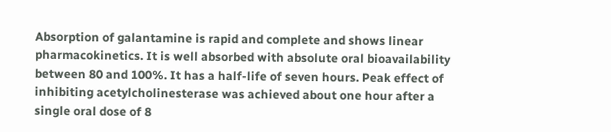Absorption of galantamine is rapid and complete and shows linear pharmacokinetics. It is well absorbed with absolute oral bioavailability between 80 and 100%. It has a half-life of seven hours. Peak effect of inhibiting acetylcholinesterase was achieved about one hour after a single oral dose of 8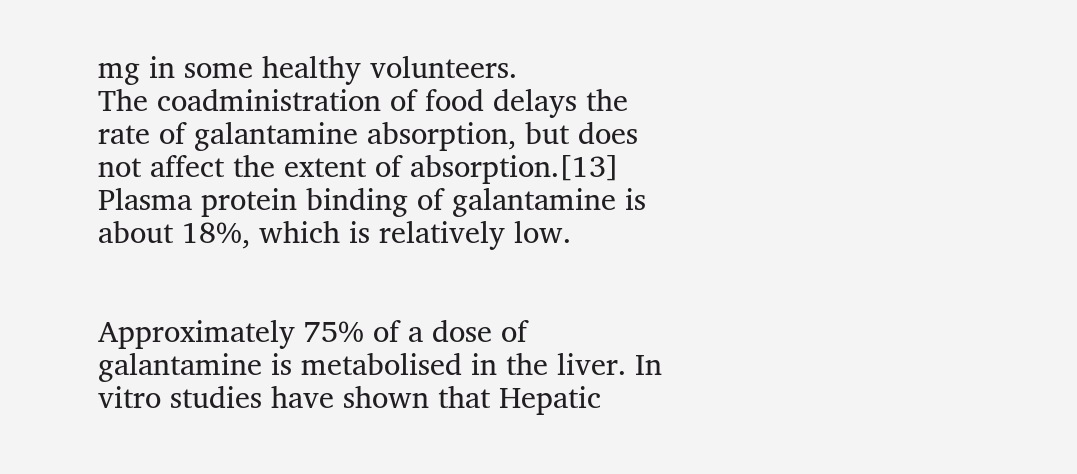mg in some healthy volunteers.
The coadministration of food delays the rate of galantamine absorption, but does not affect the extent of absorption.[13]
Plasma protein binding of galantamine is about 18%, which is relatively low.


Approximately 75% of a dose of galantamine is metabolised in the liver. In vitro studies have shown that Hepatic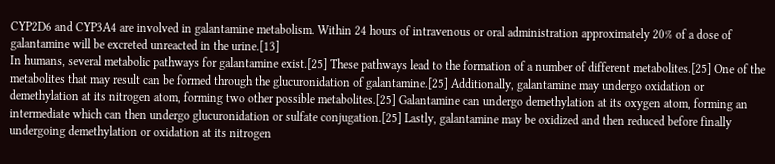CYP2D6 and CYP3A4 are involved in galantamine metabolism. Within 24 hours of intravenous or oral administration approximately 20% of a dose of galantamine will be excreted unreacted in the urine.[13]
In humans, several metabolic pathways for galantamine exist.[25] These pathways lead to the formation of a number of different metabolites.[25] One of the metabolites that may result can be formed through the glucuronidation of galantamine.[25] Additionally, galantamine may undergo oxidation or demethylation at its nitrogen atom, forming two other possible metabolites.[25] Galantamine can undergo demethylation at its oxygen atom, forming an intermediate which can then undergo glucuronidation or sulfate conjugation.[25] Lastly, galantamine may be oxidized and then reduced before finally undergoing demethylation or oxidation at its nitrogen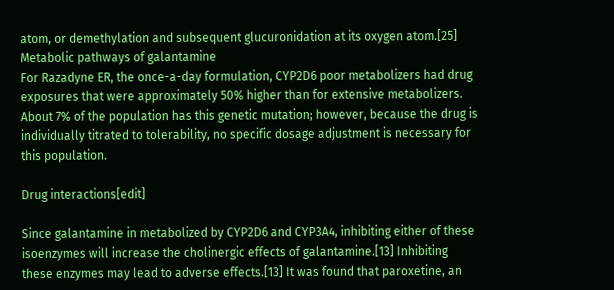atom, or demethylation and subsequent glucuronidation at its oxygen atom.[25]
Metabolic pathways of galantamine
For Razadyne ER, the once-a-day formulation, CYP2D6 poor metabolizers had drug exposures that were approximately 50% higher than for extensive metabolizers. About 7% of the population has this genetic mutation; however, because the drug is individually titrated to tolerability, no specific dosage adjustment is necessary for this population.

Drug interactions[edit]

Since galantamine in metabolized by CYP2D6 and CYP3A4, inhibiting either of these isoenzymes will increase the cholinergic effects of galantamine.[13] Inhibiting these enzymes may lead to adverse effects.[13] It was found that paroxetine, an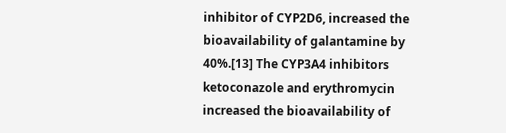inhibitor of CYP2D6, increased the bioavailability of galantamine by 40%.[13] The CYP3A4 inhibitors ketoconazole and erythromycin increased the bioavailability of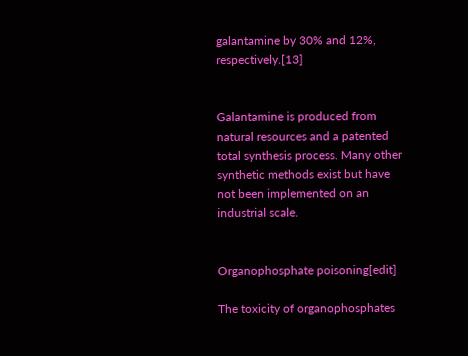galantamine by 30% and 12%, respectively.[13]


Galantamine is produced from natural resources and a patented total synthesis process. Many other synthetic methods exist but have not been implemented on an industrial scale.


Organophosphate poisoning[edit]

The toxicity of organophosphates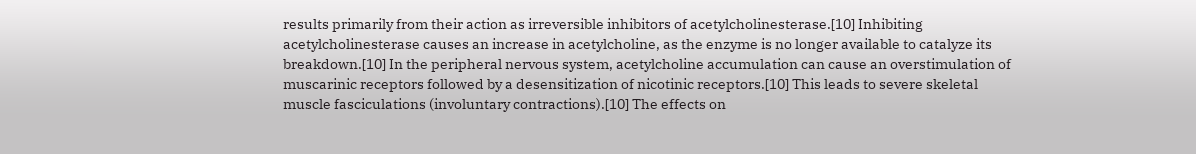results primarily from their action as irreversible inhibitors of acetylcholinesterase.[10] Inhibiting acetylcholinesterase causes an increase in acetylcholine, as the enzyme is no longer available to catalyze its breakdown.[10] In the peripheral nervous system, acetylcholine accumulation can cause an overstimulation of muscarinic receptors followed by a desensitization of nicotinic receptors.[10] This leads to severe skeletal muscle fasciculations (involuntary contractions).[10] The effects on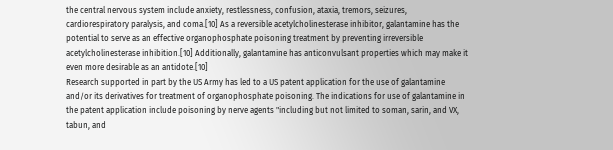the central nervous system include anxiety, restlessness, confusion, ataxia, tremors, seizures, cardiorespiratory paralysis, and coma.[10] As a reversible acetylcholinesterase inhibitor, galantamine has the potential to serve as an effective organophosphate poisoning treatment by preventing irreversible acetylcholinesterase inhibition.[10] Additionally, galantamine has anticonvulsant properties which may make it even more desirable as an antidote.[10]
Research supported in part by the US Army has led to a US patent application for the use of galantamine and/or its derivatives for treatment of organophosphate poisoning. The indications for use of galantamine in the patent application include poisoning by nerve agents "including but not limited to soman, sarin, and VX, tabun, and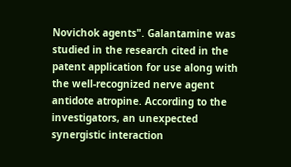Novichok agents". Galantamine was studied in the research cited in the patent application for use along with the well-recognized nerve agent antidote atropine. According to the investigators, an unexpected synergistic interaction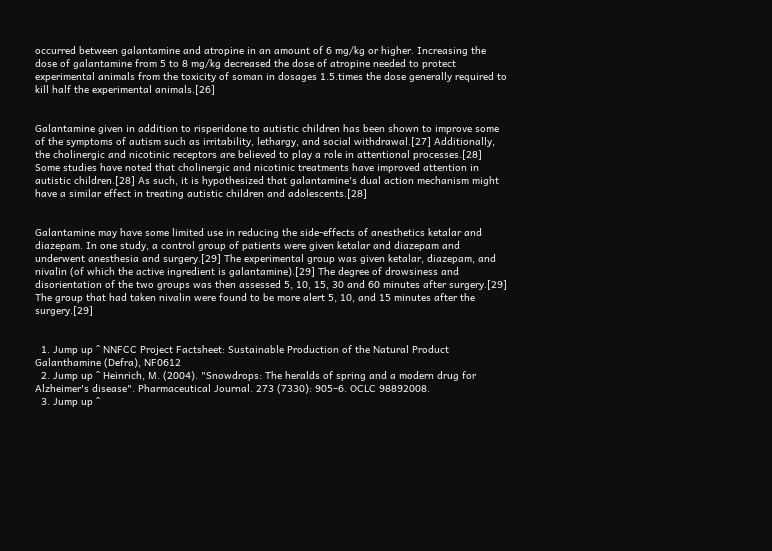occurred between galantamine and atropine in an amount of 6 mg/kg or higher. Increasing the dose of galantamine from 5 to 8 mg/kg decreased the dose of atropine needed to protect experimental animals from the toxicity of soman in dosages 1.5.times the dose generally required to kill half the experimental animals.[26]


Galantamine given in addition to risperidone to autistic children has been shown to improve some of the symptoms of autism such as irritability, lethargy, and social withdrawal.[27] Additionally, the cholinergic and nicotinic receptors are believed to play a role in attentional processes.[28] Some studies have noted that cholinergic and nicotinic treatments have improved attention in autistic children.[28] As such, it is hypothesized that galantamine's dual action mechanism might have a similar effect in treating autistic children and adolescents.[28]


Galantamine may have some limited use in reducing the side-effects of anesthetics ketalar and diazepam. In one study, a control group of patients were given ketalar and diazepam and underwent anesthesia and surgery.[29] The experimental group was given ketalar, diazepam, and nivalin (of which the active ingredient is galantamine).[29] The degree of drowsiness and disorientation of the two groups was then assessed 5, 10, 15, 30 and 60 minutes after surgery.[29] The group that had taken nivalin were found to be more alert 5, 10, and 15 minutes after the surgery.[29]


  1. Jump up ^ NNFCC Project Factsheet: Sustainable Production of the Natural Product Galanthamine (Defra), NF0612
  2. Jump up ^ Heinrich, M. (2004). "Snowdrops: The heralds of spring and a modern drug for Alzheimer's disease". Pharmaceutical Journal. 273 (7330): 905–6. OCLC 98892008.
  3. Jump up ^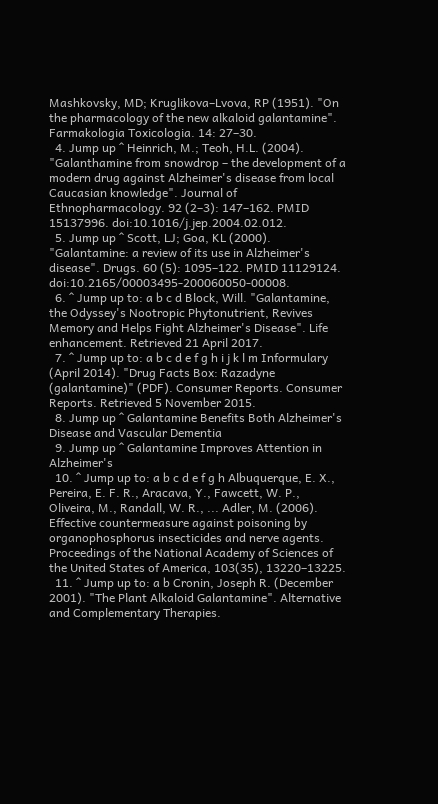Mashkovsky, MD; Kruglikova–Lvova, RP (1951). "On the pharmacology of the new alkaloid galantamine". Farmakologia Toxicologia. 14: 27–30.
  4. Jump up ^ Heinrich, M.; Teoh, H.L. (2004). "Galanthamine from snowdrop – the development of a modern drug against Alzheimer's disease from local Caucasian knowledge". Journal of Ethnopharmacology. 92 (2–3): 147–162. PMID 15137996. doi:10.1016/j.jep.2004.02.012.
  5. Jump up ^ Scott, LJ; Goa, KL (2000). "Galantamine: a review of its use in Alzheimer's disease". Drugs. 60 (5): 1095–122. PMID 11129124. doi:10.2165/00003495-200060050-00008.
  6. ^ Jump up to: a b c d Block, Will. "Galantamine, the Odyssey's Nootropic Phytonutrient, Revives Memory and Helps Fight Alzheimer's Disease". Life enhancement. Retrieved 21 April 2017.
  7. ^ Jump up to: a b c d e f g h i j k l m Informulary (April 2014). "Drug Facts Box: Razadyne (galantamine)" (PDF). Consumer Reports. Consumer Reports. Retrieved 5 November 2015.
  8. Jump up ^ Galantamine Benefits Both Alzheimer's Disease and Vascular Dementia
  9. Jump up ^ Galantamine Improves Attention in Alzheimer's
  10. ^ Jump up to: a b c d e f g h Albuquerque, E. X., Pereira, E. F. R., Aracava, Y., Fawcett, W. P., Oliveira, M., Randall, W. R., ... Adler, M. (2006). Effective countermeasure against poisoning by organophosphorus insecticides and nerve agents. Proceedings of the National Academy of Sciences of the United States of America, 103(35), 13220–13225.
  11. ^ Jump up to: a b Cronin, Joseph R. (December 2001). "The Plant Alkaloid Galantamine". Alternative and Complementary Therapies.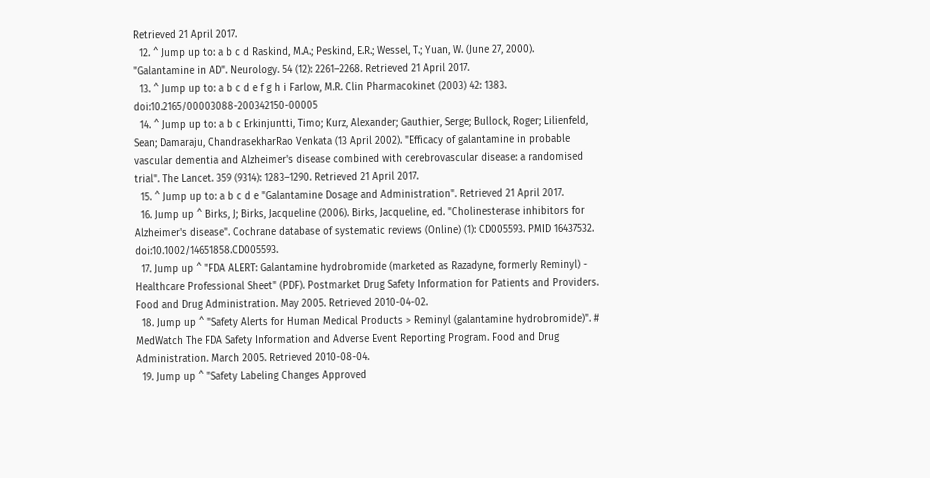Retrieved 21 April 2017.
  12. ^ Jump up to: a b c d Raskind, M.A.; Peskind, E.R.; Wessel, T.; Yuan, W. (June 27, 2000). "Galantamine in AD". Neurology. 54 (12): 2261–2268. Retrieved 21 April 2017.
  13. ^ Jump up to: a b c d e f g h i Farlow, M.R. Clin Pharmacokinet (2003) 42: 1383. doi:10.2165/00003088-200342150-00005
  14. ^ Jump up to: a b c Erkinjuntti, Timo; Kurz, Alexander; Gauthier, Serge; Bullock, Roger; Lilienfeld, Sean; Damaraju, ChandrasekharRao Venkata (13 April 2002). "Efficacy of galantamine in probable vascular dementia and Alzheimer's disease combined with cerebrovascular disease: a randomised trial". The Lancet. 359 (9314): 1283–1290. Retrieved 21 April 2017.
  15. ^ Jump up to: a b c d e "Galantamine Dosage and Administration". Retrieved 21 April 2017.
  16. Jump up ^ Birks, J; Birks, Jacqueline (2006). Birks, Jacqueline, ed. "Cholinesterase inhibitors for Alzheimer's disease". Cochrane database of systematic reviews (Online) (1): CD005593. PMID 16437532. doi:10.1002/14651858.CD005593.
  17. Jump up ^ "FDA ALERT: Galantamine hydrobromide (marketed as Razadyne, formerly Reminyl) - Healthcare Professional Sheet" (PDF). Postmarket Drug Safety Information for Patients and Providers. Food and Drug Administration. May 2005. Retrieved 2010-04-02.
  18. Jump up ^ "Safety Alerts for Human Medical Products > Reminyl (galantamine hydrobromide)". # MedWatch The FDA Safety Information and Adverse Event Reporting Program. Food and Drug Administration. March 2005. Retrieved 2010-08-04.
  19. Jump up ^ "Safety Labeling Changes Approved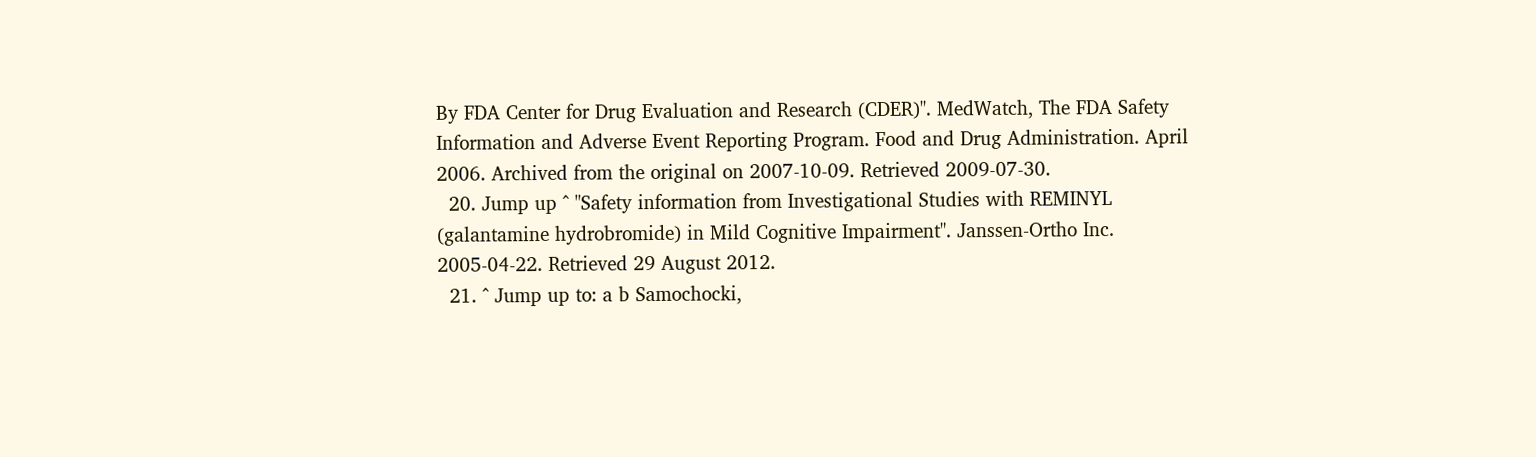By FDA Center for Drug Evaluation and Research (CDER)". MedWatch, The FDA Safety Information and Adverse Event Reporting Program. Food and Drug Administration. April 2006. Archived from the original on 2007-10-09. Retrieved 2009-07-30.
  20. Jump up ^ "Safety information from Investigational Studies with REMINYL (galantamine hydrobromide) in Mild Cognitive Impairment". Janssen-Ortho Inc. 2005-04-22. Retrieved 29 August 2012.
  21. ^ Jump up to: a b Samochocki,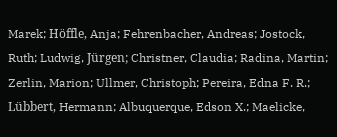Marek; Höffle, Anja; Fehrenbacher, Andreas; Jostock, Ruth; Ludwig, Jürgen; Christner, Claudia; Radina, Martin; Zerlin, Marion; Ullmer, Christoph; Pereira, Edna F. R.; Lübbert, Hermann; Albuquerque, Edson X.; Maelicke,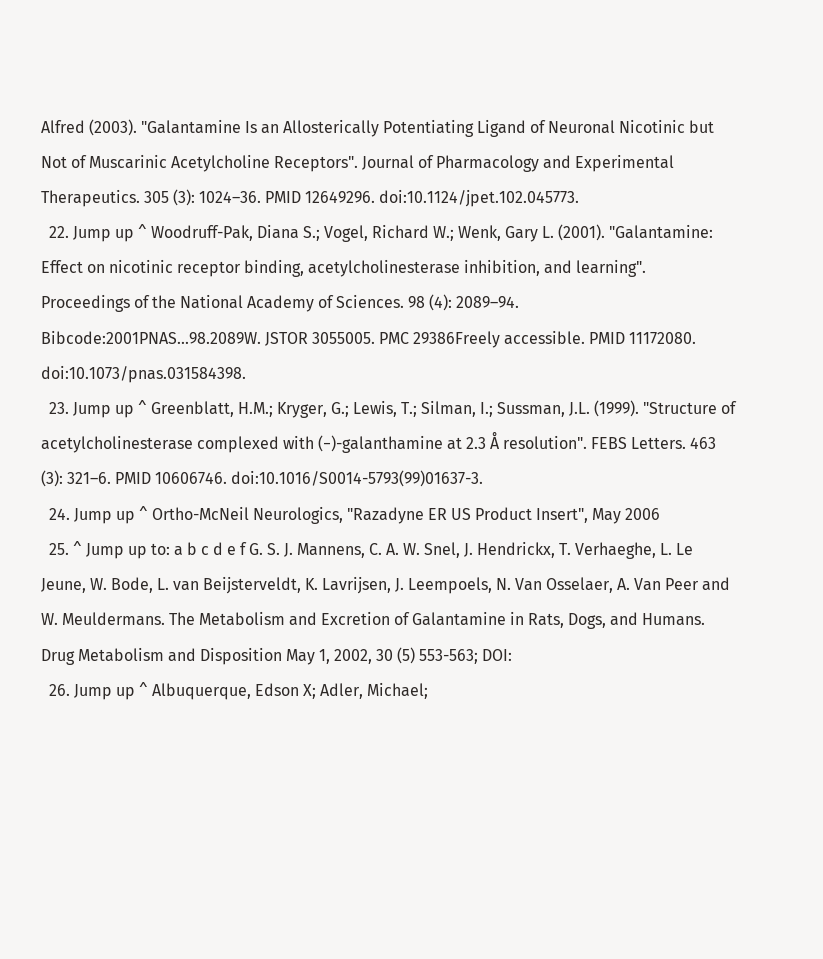Alfred (2003). "Galantamine Is an Allosterically Potentiating Ligand of Neuronal Nicotinic but Not of Muscarinic Acetylcholine Receptors". Journal of Pharmacology and Experimental Therapeutics. 305 (3): 1024–36. PMID 12649296. doi:10.1124/jpet.102.045773.
  22. Jump up ^ Woodruff-Pak, Diana S.; Vogel, Richard W.; Wenk, Gary L. (2001). "Galantamine: Effect on nicotinic receptor binding, acetylcholinesterase inhibition, and learning". Proceedings of the National Academy of Sciences. 98 (4): 2089–94. Bibcode:2001PNAS...98.2089W. JSTOR 3055005. PMC 29386Freely accessible. PMID 11172080. doi:10.1073/pnas.031584398.
  23. Jump up ^ Greenblatt, H.M.; Kryger, G.; Lewis, T.; Silman, I.; Sussman, J.L. (1999). "Structure of acetylcholinesterase complexed with (−)-galanthamine at 2.3 Å resolution". FEBS Letters. 463 (3): 321–6. PMID 10606746. doi:10.1016/S0014-5793(99)01637-3.
  24. Jump up ^ Ortho-McNeil Neurologics, "Razadyne ER US Product Insert", May 2006
  25. ^ Jump up to: a b c d e f G. S. J. Mannens, C. A. W. Snel, J. Hendrickx, T. Verhaeghe, L. Le Jeune, W. Bode, L. van Beijsterveldt, K. Lavrijsen, J. Leempoels, N. Van Osselaer, A. Van Peer and W. Meuldermans. The Metabolism and Excretion of Galantamine in Rats, Dogs, and Humans. Drug Metabolism and Disposition May 1, 2002, 30 (5) 553-563; DOI:
  26. Jump up ^ Albuquerque, Edson X; Adler, Michael;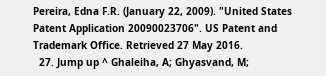Pereira, Edna F.R. (January 22, 2009). "United States Patent Application 20090023706". US Patent and Trademark Office. Retrieved 27 May 2016.
  27. Jump up ^ Ghaleiha, A; Ghyasvand, M;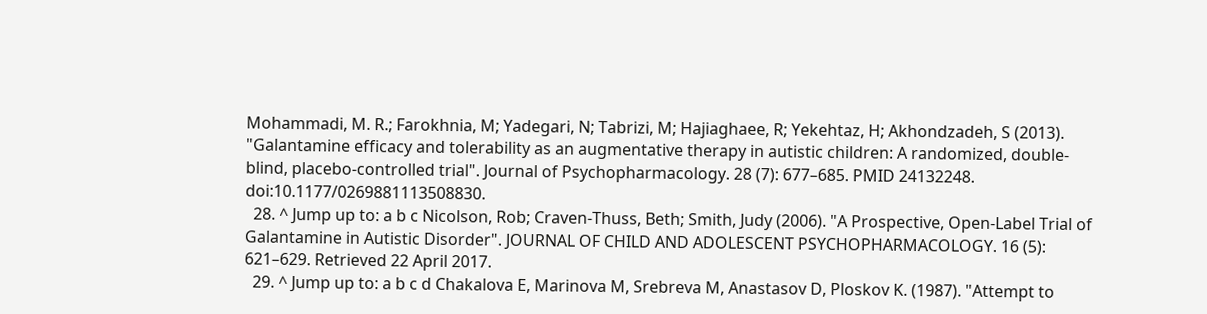Mohammadi, M. R.; Farokhnia, M; Yadegari, N; Tabrizi, M; Hajiaghaee, R; Yekehtaz, H; Akhondzadeh, S (2013). "Galantamine efficacy and tolerability as an augmentative therapy in autistic children: A randomized, double-blind, placebo-controlled trial". Journal of Psychopharmacology. 28 (7): 677–685. PMID 24132248. doi:10.1177/0269881113508830.
  28. ^ Jump up to: a b c Nicolson, Rob; Craven-Thuss, Beth; Smith, Judy (2006). "A Prospective, Open-Label Trial of Galantamine in Autistic Disorder". JOURNAL OF CHILD AND ADOLESCENT PSYCHOPHARMACOLOGY. 16 (5): 621–629. Retrieved 22 April 2017.
  29. ^ Jump up to: a b c d Chakalova E, Marinova M, Srebreva M, Anastasov D, Ploskov K. (1987). "Attempt to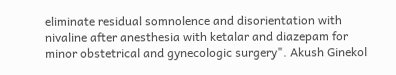eliminate residual somnolence and disorientation with nivaline after anesthesia with ketalar and diazepam for minor obstetrical and gynecologic surgery". Akush Ginekol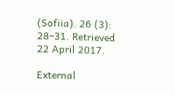(Sofiia). 26 (3): 28–31. Retrieved 22 April 2017.

External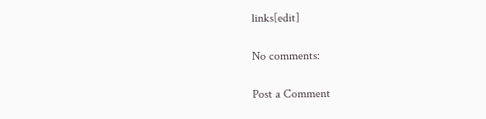links[edit]

No comments:

Post a Comment